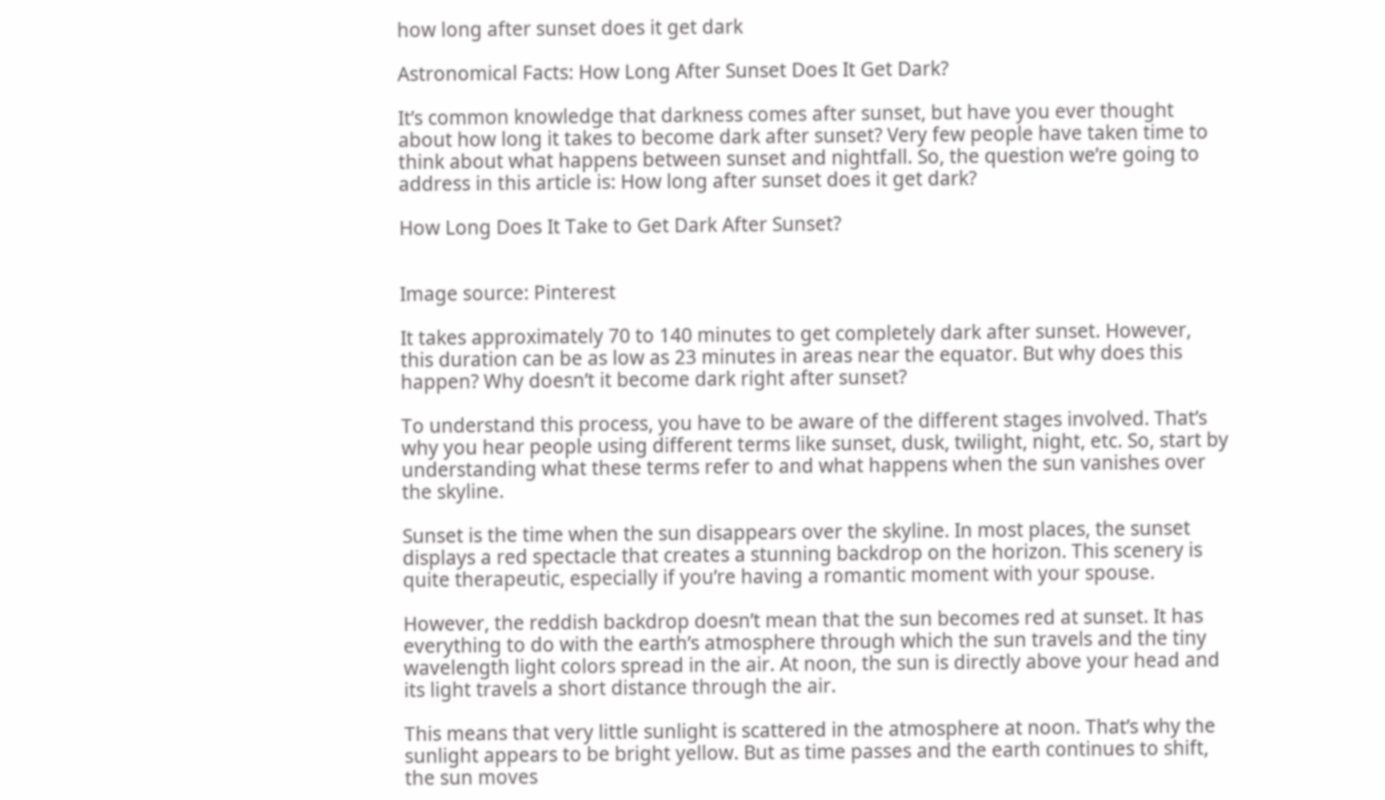how long after sunset does it get dark

Astronomical Facts: How Long After Sunset Does It Get Dark?

It’s common knowledge that darkness comes after sunset, but have you ever thought about how long it takes to become dark after sunset? Very few people have taken time to think about what happens between sunset and nightfall. So, the question we’re going to address in this article is: How long after sunset does it get dark?

How Long Does It Take to Get Dark After Sunset?


Image source: Pinterest

It takes approximately 70 to 140 minutes to get completely dark after sunset. However, this duration can be as low as 23 minutes in areas near the equator. But why does this happen? Why doesn’t it become dark right after sunset?

To understand this process, you have to be aware of the different stages involved. That’s why you hear people using different terms like sunset, dusk, twilight, night, etc. So, start by understanding what these terms refer to and what happens when the sun vanishes over the skyline.

Sunset is the time when the sun disappears over the skyline. In most places, the sunset displays a red spectacle that creates a stunning backdrop on the horizon. This scenery is quite therapeutic, especially if you’re having a romantic moment with your spouse.

However, the reddish backdrop doesn’t mean that the sun becomes red at sunset. It has everything to do with the earth’s atmosphere through which the sun travels and the tiny wavelength light colors spread in the air. At noon, the sun is directly above your head and its light travels a short distance through the air.

This means that very little sunlight is scattered in the atmosphere at noon. That’s why the sunlight appears to be bright yellow. But as time passes and the earth continues to shift, the sun moves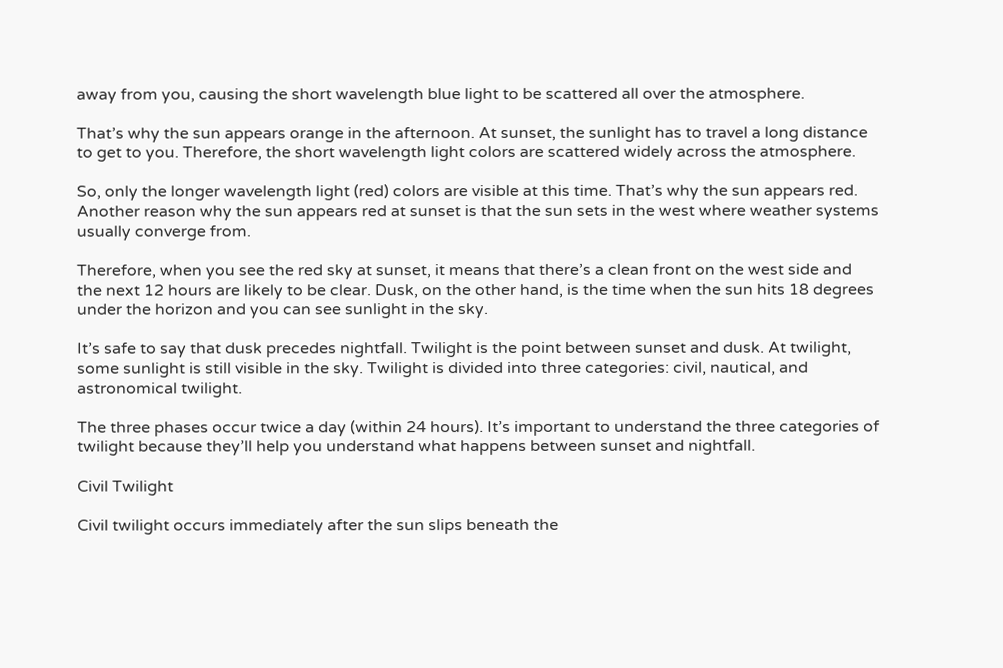away from you, causing the short wavelength blue light to be scattered all over the atmosphere.

That’s why the sun appears orange in the afternoon. At sunset, the sunlight has to travel a long distance to get to you. Therefore, the short wavelength light colors are scattered widely across the atmosphere.

So, only the longer wavelength light (red) colors are visible at this time. That’s why the sun appears red. Another reason why the sun appears red at sunset is that the sun sets in the west where weather systems usually converge from.

Therefore, when you see the red sky at sunset, it means that there’s a clean front on the west side and the next 12 hours are likely to be clear. Dusk, on the other hand, is the time when the sun hits 18 degrees under the horizon and you can see sunlight in the sky.

It’s safe to say that dusk precedes nightfall. Twilight is the point between sunset and dusk. At twilight, some sunlight is still visible in the sky. Twilight is divided into three categories: civil, nautical, and astronomical twilight.

The three phases occur twice a day (within 24 hours). It’s important to understand the three categories of twilight because they’ll help you understand what happens between sunset and nightfall.

Civil Twilight

Civil twilight occurs immediately after the sun slips beneath the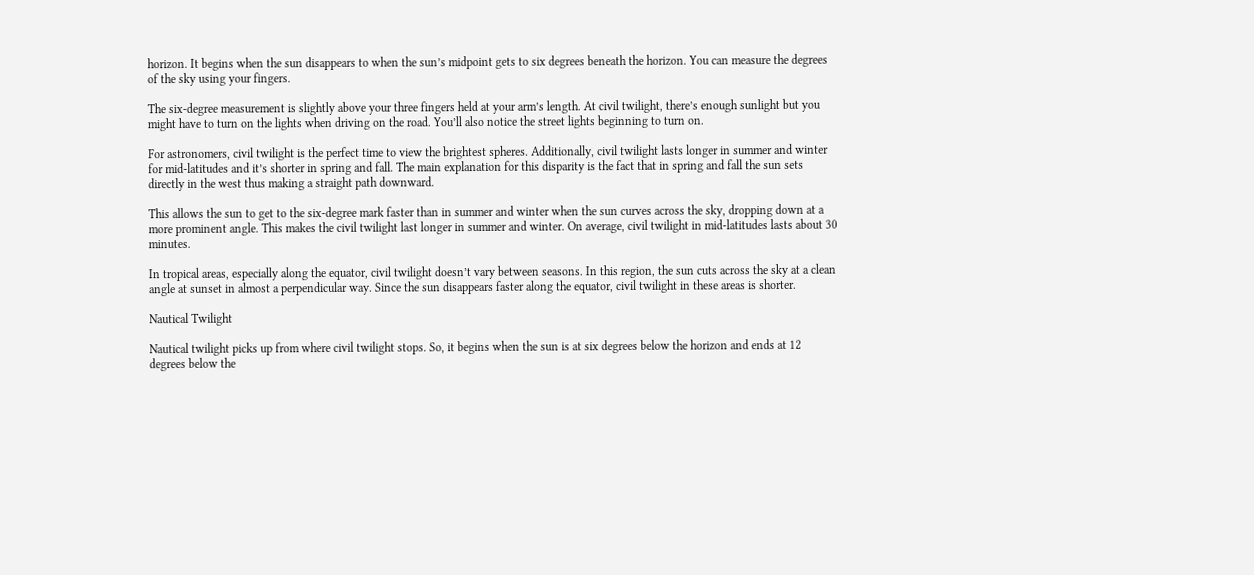horizon. It begins when the sun disappears to when the sun’s midpoint gets to six degrees beneath the horizon. You can measure the degrees of the sky using your fingers.

The six-degree measurement is slightly above your three fingers held at your arm’s length. At civil twilight, there’s enough sunlight but you might have to turn on the lights when driving on the road. You’ll also notice the street lights beginning to turn on.

For astronomers, civil twilight is the perfect time to view the brightest spheres. Additionally, civil twilight lasts longer in summer and winter for mid-latitudes and it’s shorter in spring and fall. The main explanation for this disparity is the fact that in spring and fall the sun sets directly in the west thus making a straight path downward.

This allows the sun to get to the six-degree mark faster than in summer and winter when the sun curves across the sky, dropping down at a more prominent angle. This makes the civil twilight last longer in summer and winter. On average, civil twilight in mid-latitudes lasts about 30 minutes.

In tropical areas, especially along the equator, civil twilight doesn’t vary between seasons. In this region, the sun cuts across the sky at a clean angle at sunset in almost a perpendicular way. Since the sun disappears faster along the equator, civil twilight in these areas is shorter.

Nautical Twilight

Nautical twilight picks up from where civil twilight stops. So, it begins when the sun is at six degrees below the horizon and ends at 12 degrees below the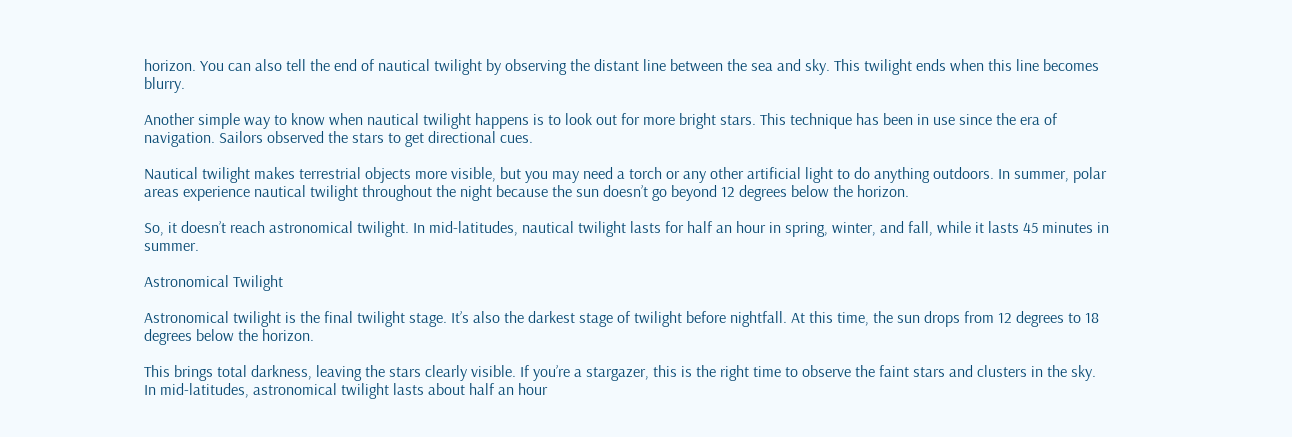horizon. You can also tell the end of nautical twilight by observing the distant line between the sea and sky. This twilight ends when this line becomes blurry.

Another simple way to know when nautical twilight happens is to look out for more bright stars. This technique has been in use since the era of navigation. Sailors observed the stars to get directional cues.

Nautical twilight makes terrestrial objects more visible, but you may need a torch or any other artificial light to do anything outdoors. In summer, polar areas experience nautical twilight throughout the night because the sun doesn’t go beyond 12 degrees below the horizon.

So, it doesn’t reach astronomical twilight. In mid-latitudes, nautical twilight lasts for half an hour in spring, winter, and fall, while it lasts 45 minutes in summer.

Astronomical Twilight

Astronomical twilight is the final twilight stage. It’s also the darkest stage of twilight before nightfall. At this time, the sun drops from 12 degrees to 18 degrees below the horizon.

This brings total darkness, leaving the stars clearly visible. If you’re a stargazer, this is the right time to observe the faint stars and clusters in the sky. In mid-latitudes, astronomical twilight lasts about half an hour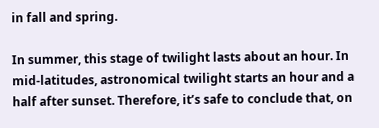in fall and spring.

In summer, this stage of twilight lasts about an hour. In mid-latitudes, astronomical twilight starts an hour and a half after sunset. Therefore, it’s safe to conclude that, on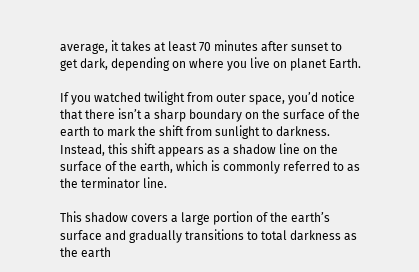average, it takes at least 70 minutes after sunset to get dark, depending on where you live on planet Earth.

If you watched twilight from outer space, you’d notice that there isn’t a sharp boundary on the surface of the earth to mark the shift from sunlight to darkness. Instead, this shift appears as a shadow line on the surface of the earth, which is commonly referred to as the terminator line.

This shadow covers a large portion of the earth’s surface and gradually transitions to total darkness as the earth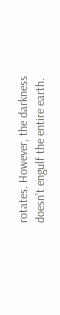rotates. However, the darkness doesn’t engulf the entire earth.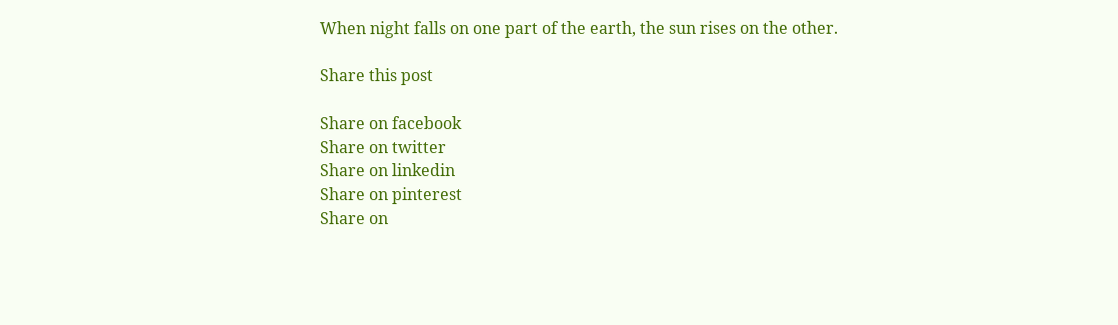When night falls on one part of the earth, the sun rises on the other.

Share this post

Share on facebook
Share on twitter
Share on linkedin
Share on pinterest
Share on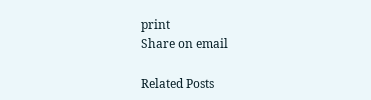print
Share on email

Related Posts